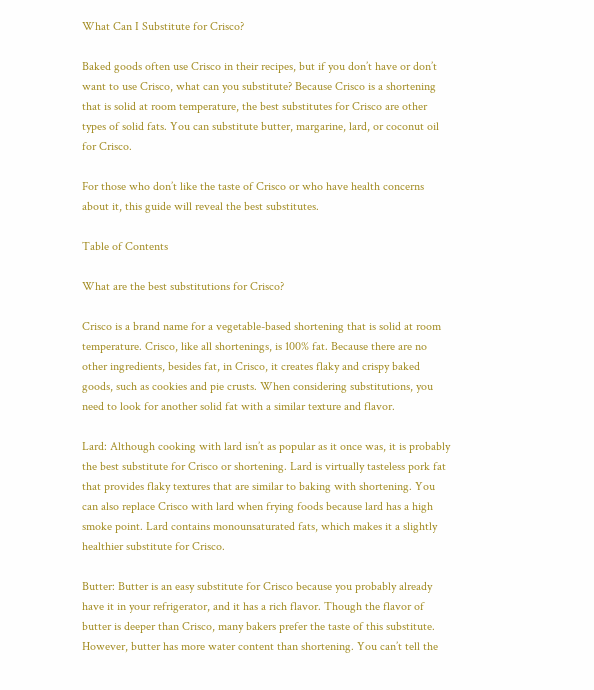What Can I Substitute for Crisco?

Baked goods often use Crisco in their recipes, but if you don’t have or don’t want to use Crisco, what can you substitute? Because Crisco is a shortening that is solid at room temperature, the best substitutes for Crisco are other types of solid fats. You can substitute butter, margarine, lard, or coconut oil for Crisco.

For those who don’t like the taste of Crisco or who have health concerns about it, this guide will reveal the best substitutes.

Table of Contents

What are the best substitutions for Crisco?

Crisco is a brand name for a vegetable-based shortening that is solid at room temperature. Crisco, like all shortenings, is 100% fat. Because there are no other ingredients, besides fat, in Crisco, it creates flaky and crispy baked goods, such as cookies and pie crusts. When considering substitutions, you need to look for another solid fat with a similar texture and flavor.

Lard: Although cooking with lard isn’t as popular as it once was, it is probably the best substitute for Crisco or shortening. Lard is virtually tasteless pork fat that provides flaky textures that are similar to baking with shortening. You can also replace Crisco with lard when frying foods because lard has a high smoke point. Lard contains monounsaturated fats, which makes it a slightly healthier substitute for Crisco.

Butter: Butter is an easy substitute for Crisco because you probably already have it in your refrigerator, and it has a rich flavor. Though the flavor of butter is deeper than Crisco, many bakers prefer the taste of this substitute. However, butter has more water content than shortening. You can’t tell the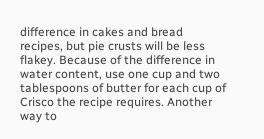difference in cakes and bread recipes, but pie crusts will be less flakey. Because of the difference in water content, use one cup and two tablespoons of butter for each cup of Crisco the recipe requires. Another way to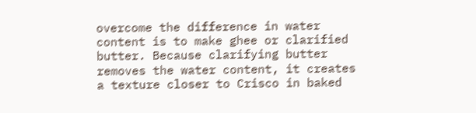overcome the difference in water content is to make ghee or clarified butter. Because clarifying butter removes the water content, it creates a texture closer to Crisco in baked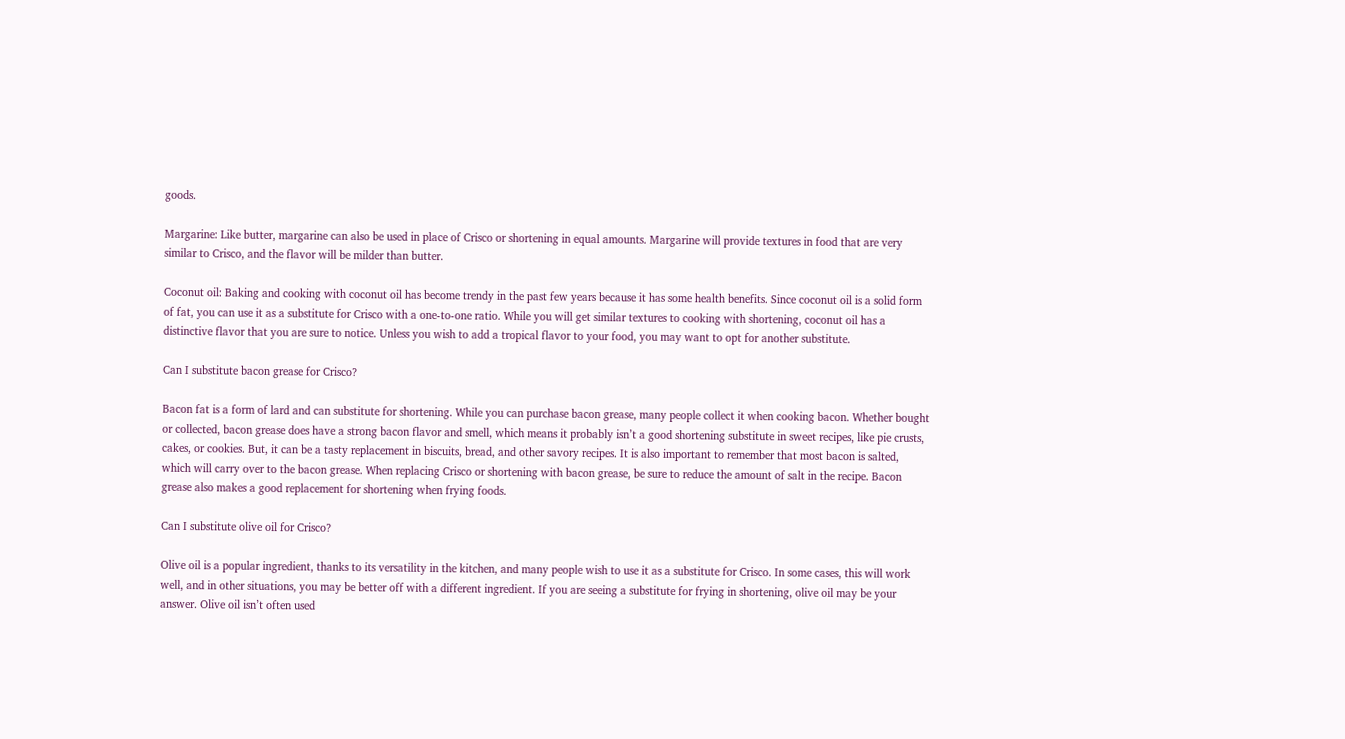goods.

Margarine: Like butter, margarine can also be used in place of Crisco or shortening in equal amounts. Margarine will provide textures in food that are very similar to Crisco, and the flavor will be milder than butter.

Coconut oil: Baking and cooking with coconut oil has become trendy in the past few years because it has some health benefits. Since coconut oil is a solid form of fat, you can use it as a substitute for Crisco with a one-to-one ratio. While you will get similar textures to cooking with shortening, coconut oil has a distinctive flavor that you are sure to notice. Unless you wish to add a tropical flavor to your food, you may want to opt for another substitute.

Can I substitute bacon grease for Crisco?

Bacon fat is a form of lard and can substitute for shortening. While you can purchase bacon grease, many people collect it when cooking bacon. Whether bought or collected, bacon grease does have a strong bacon flavor and smell, which means it probably isn’t a good shortening substitute in sweet recipes, like pie crusts, cakes, or cookies. But, it can be a tasty replacement in biscuits, bread, and other savory recipes. It is also important to remember that most bacon is salted, which will carry over to the bacon grease. When replacing Crisco or shortening with bacon grease, be sure to reduce the amount of salt in the recipe. Bacon grease also makes a good replacement for shortening when frying foods.

Can I substitute olive oil for Crisco?

Olive oil is a popular ingredient, thanks to its versatility in the kitchen, and many people wish to use it as a substitute for Crisco. In some cases, this will work well, and in other situations, you may be better off with a different ingredient. If you are seeing a substitute for frying in shortening, olive oil may be your answer. Olive oil isn’t often used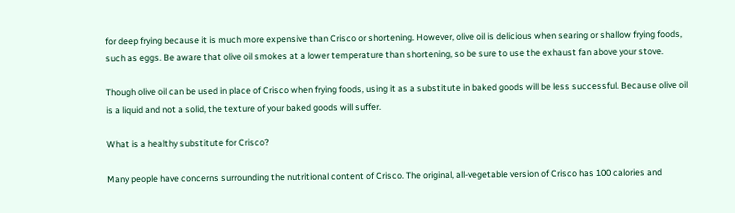for deep frying because it is much more expensive than Crisco or shortening. However, olive oil is delicious when searing or shallow frying foods, such as eggs. Be aware that olive oil smokes at a lower temperature than shortening, so be sure to use the exhaust fan above your stove.

Though olive oil can be used in place of Crisco when frying foods, using it as a substitute in baked goods will be less successful. Because olive oil is a liquid and not a solid, the texture of your baked goods will suffer.

What is a healthy substitute for Crisco?

Many people have concerns surrounding the nutritional content of Crisco. The original, all-vegetable version of Crisco has 100 calories and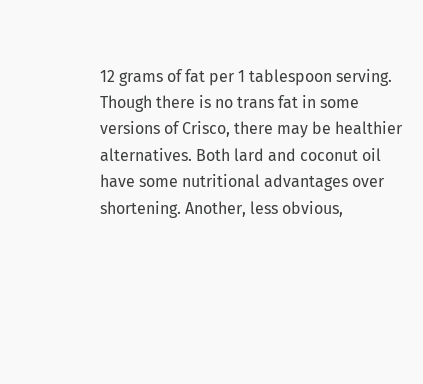12 grams of fat per 1 tablespoon serving. Though there is no trans fat in some versions of Crisco, there may be healthier alternatives. Both lard and coconut oil have some nutritional advantages over shortening. Another, less obvious,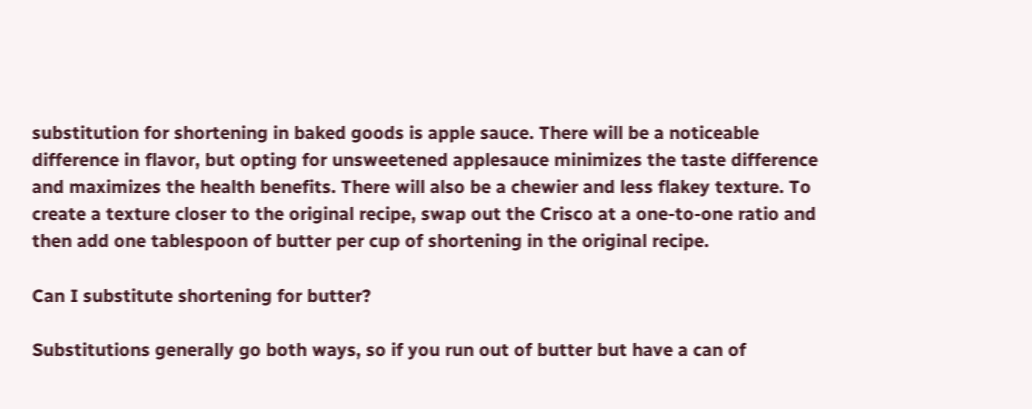substitution for shortening in baked goods is apple sauce. There will be a noticeable difference in flavor, but opting for unsweetened applesauce minimizes the taste difference and maximizes the health benefits. There will also be a chewier and less flakey texture. To create a texture closer to the original recipe, swap out the Crisco at a one-to-one ratio and then add one tablespoon of butter per cup of shortening in the original recipe.

Can I substitute shortening for butter?

Substitutions generally go both ways, so if you run out of butter but have a can of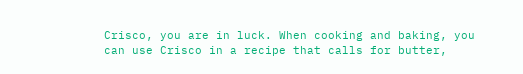Crisco, you are in luck. When cooking and baking, you can use Crisco in a recipe that calls for butter,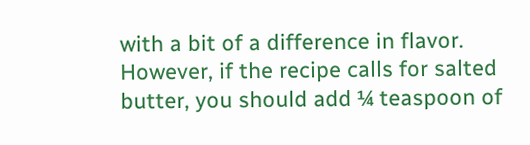with a bit of a difference in flavor. However, if the recipe calls for salted butter, you should add ¼ teaspoon of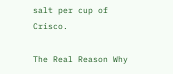salt per cup of Crisco.

The Real Reason Why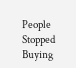People Stopped Buying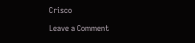Crisco

Leave a Comment